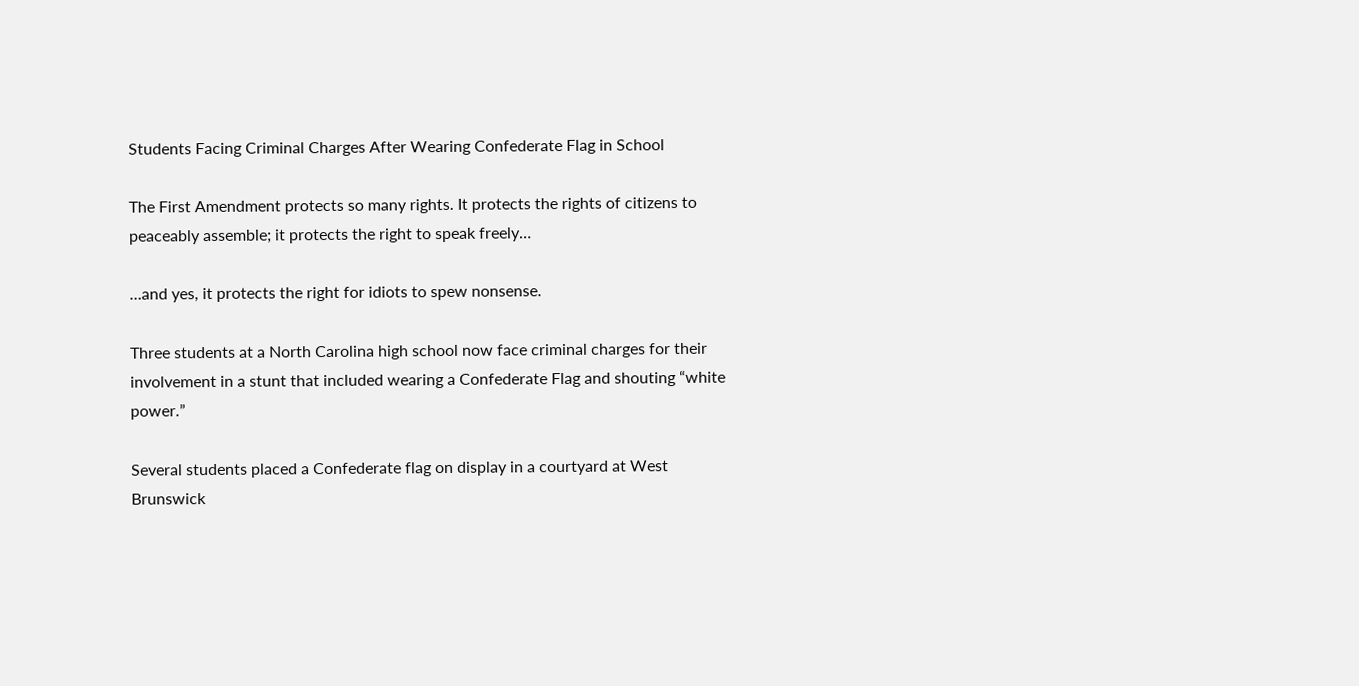Students Facing Criminal Charges After Wearing Confederate Flag in School

The First Amendment protects so many rights. It protects the rights of citizens to peaceably assemble; it protects the right to speak freely…

…and yes, it protects the right for idiots to spew nonsense.

Three students at a North Carolina high school now face criminal charges for their involvement in a stunt that included wearing a Confederate Flag and shouting “white power.”

Several students placed a Confederate flag on display in a courtyard at West Brunswick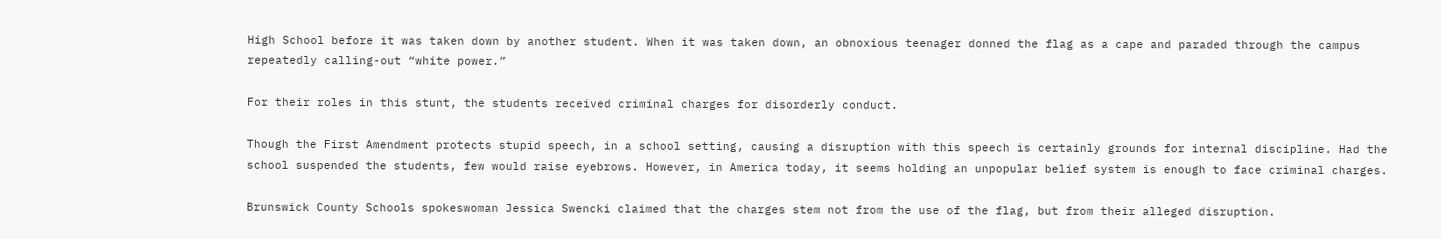High School before it was taken down by another student. When it was taken down, an obnoxious teenager donned the flag as a cape and paraded through the campus repeatedly calling-out “white power.”

For their roles in this stunt, the students received criminal charges for disorderly conduct.

Though the First Amendment protects stupid speech, in a school setting, causing a disruption with this speech is certainly grounds for internal discipline. Had the school suspended the students, few would raise eyebrows. However, in America today, it seems holding an unpopular belief system is enough to face criminal charges.

Brunswick County Schools spokeswoman Jessica Swencki claimed that the charges stem not from the use of the flag, but from their alleged disruption.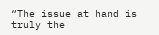“The issue at hand is truly the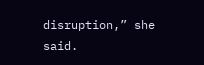disruption,” she said.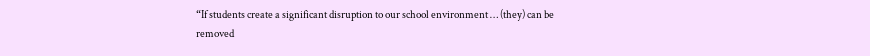“If students create a significant disruption to our school environment … (they) can be removed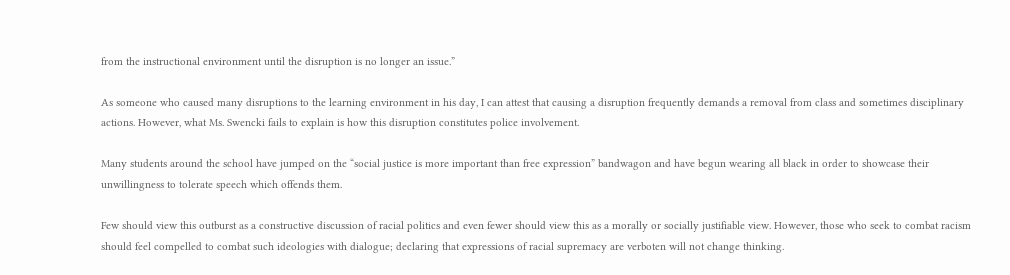from the instructional environment until the disruption is no longer an issue.”

As someone who caused many disruptions to the learning environment in his day, I can attest that causing a disruption frequently demands a removal from class and sometimes disciplinary actions. However, what Ms. Swencki fails to explain is how this disruption constitutes police involvement.

Many students around the school have jumped on the “social justice is more important than free expression” bandwagon and have begun wearing all black in order to showcase their unwillingness to tolerate speech which offends them.

Few should view this outburst as a constructive discussion of racial politics and even fewer should view this as a morally or socially justifiable view. However, those who seek to combat racism should feel compelled to combat such ideologies with dialogue; declaring that expressions of racial supremacy are verboten will not change thinking.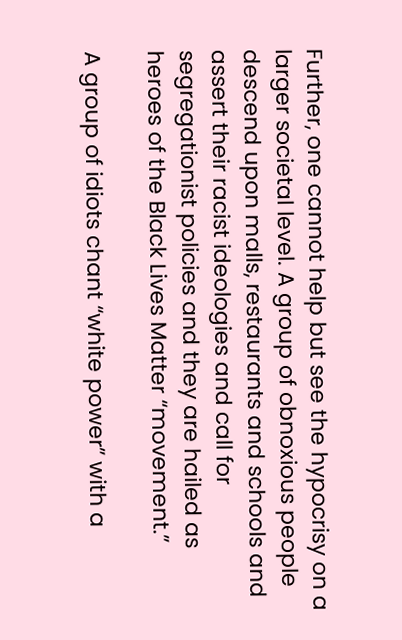Further, one cannot help but see the hypocrisy on a larger societal level. A group of obnoxious people descend upon malls, restaurants and schools and assert their racist ideologies and call for segregationist policies and they are hailed as heroes of the Black Lives Matter “movement.”

A group of idiots chant “white power” with a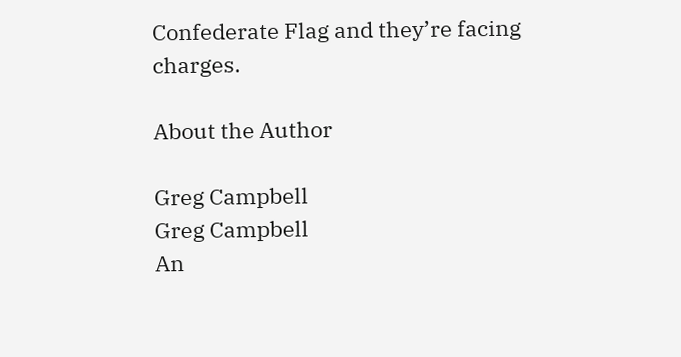Confederate Flag and they’re facing charges.

About the Author

Greg Campbell
Greg Campbell
An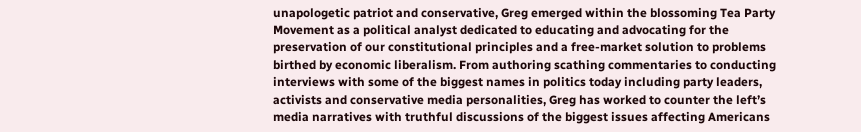unapologetic patriot and conservative, Greg emerged within the blossoming Tea Party Movement as a political analyst dedicated to educating and advocating for the preservation of our constitutional principles and a free-market solution to problems birthed by economic liberalism. From authoring scathing commentaries to conducting interviews with some of the biggest names in politics today including party leaders, activists and conservative media personalities, Greg has worked to counter the left’s media narratives with truthful discussions of the biggest issues affecting Americans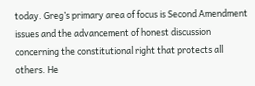today. Greg’s primary area of focus is Second Amendment issues and the advancement of honest discussion concerning the constitutional right that protects all others. He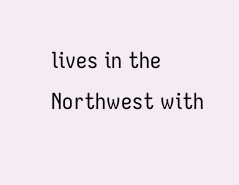lives in the Northwest with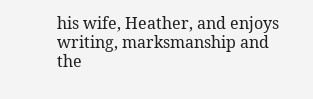his wife, Heather, and enjoys writing, marksmanship and the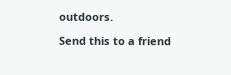outdoors.

Send this to a friend